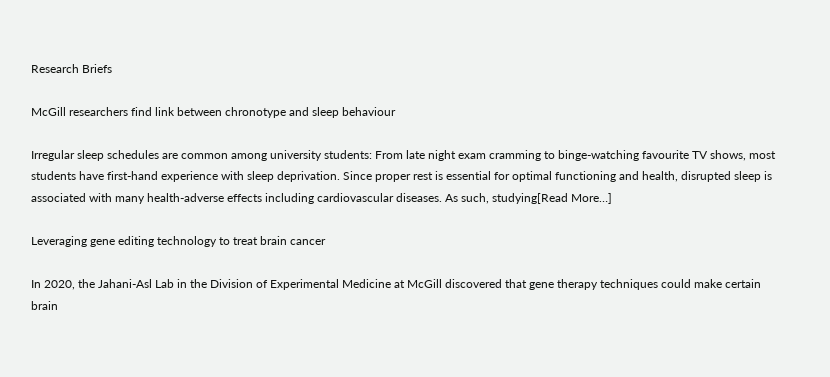Research Briefs

McGill researchers find link between chronotype and sleep behaviour

Irregular sleep schedules are common among university students: From late night exam cramming to binge-watching favourite TV shows, most students have first-hand experience with sleep deprivation. Since proper rest is essential for optimal functioning and health, disrupted sleep is associated with many health-adverse effects including cardiovascular diseases. As such, studying[Read More…]

Leveraging gene editing technology to treat brain cancer

In 2020, the Jahani-Asl Lab in the Division of Experimental Medicine at McGill discovered that gene therapy techniques could make certain brain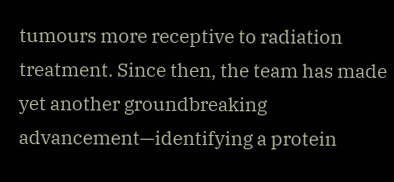tumours more receptive to radiation treatment. Since then, the team has made yet another groundbreaking advancement—identifying a protein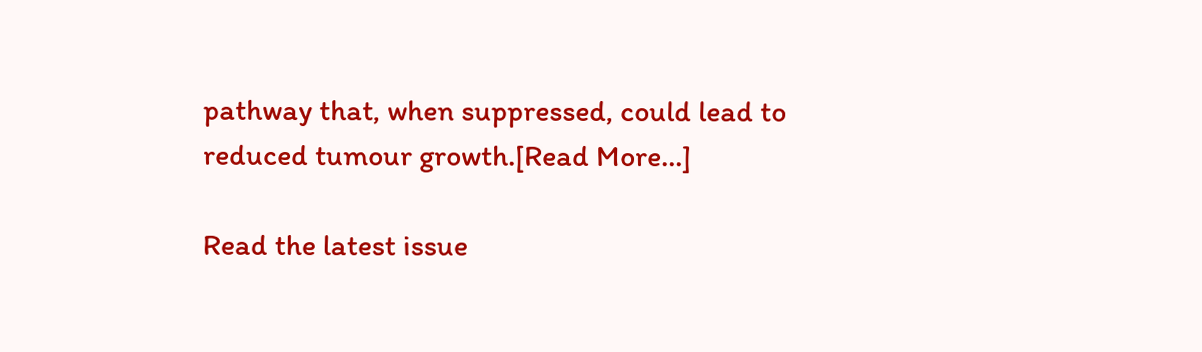pathway that, when suppressed, could lead to reduced tumour growth.[Read More…]

Read the latest issue